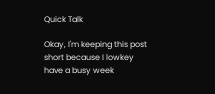Quick Talk

Okay, I'm keeping this post short because I lowkey have a busy week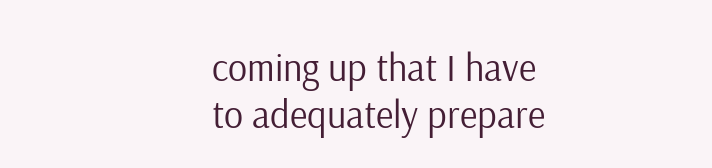coming up that I have to adequately prepare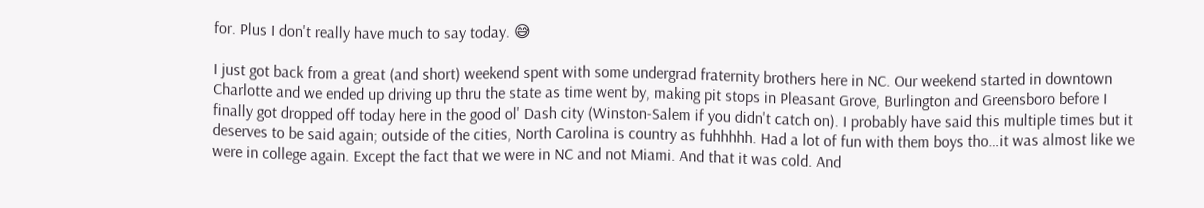for. Plus I don't really have much to say today. 😅

I just got back from a great (and short) weekend spent with some undergrad fraternity brothers here in NC. Our weekend started in downtown Charlotte and we ended up driving up thru the state as time went by, making pit stops in Pleasant Grove, Burlington and Greensboro before I finally got dropped off today here in the good ol' Dash city (Winston-Salem if you didn't catch on). I probably have said this multiple times but it deserves to be said again; outside of the cities, North Carolina is country as fuhhhhh. Had a lot of fun with them boys tho…it was almost like we were in college again. Except the fact that we were in NC and not Miami. And that it was cold. And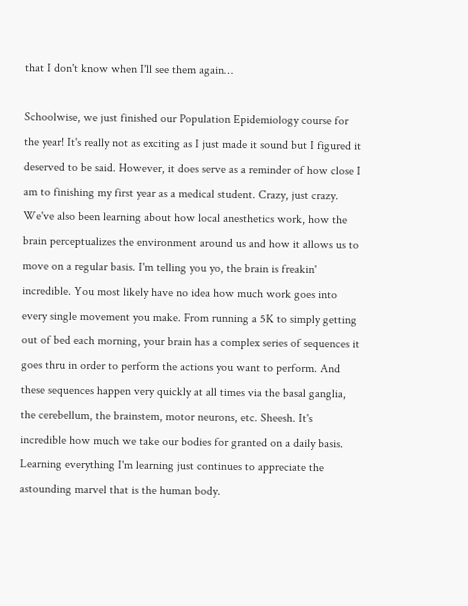that I don't know when I'll see them again…

Schoolwise, we just finished our Population Epidemiology course for the year! It's really not as exciting as I just made it sound but I figured it deserved to be said. However, it does serve as a reminder of how close I am to finishing my first year as a medical student. Crazy, just crazy. We've also been learning about how local anesthetics work, how the brain perceptualizes the environment around us and how it allows us to move on a regular basis. I'm telling you yo, the brain is freakin' incredible. You most likely have no idea how much work goes into every single movement you make. From running a 5K to simply getting out of bed each morning, your brain has a complex series of sequences it goes thru in order to perform the actions you want to perform. And these sequences happen very quickly at all times via the basal ganglia, the cerebellum, the brainstem, motor neurons, etc. Sheesh. It's incredible how much we take our bodies for granted on a daily basis. Learning everything I'm learning just continues to appreciate the astounding marvel that is the human body.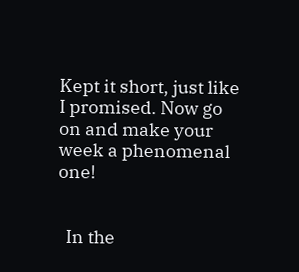Kept it short, just like I promised. Now go on and make your week a phenomenal one!


  In the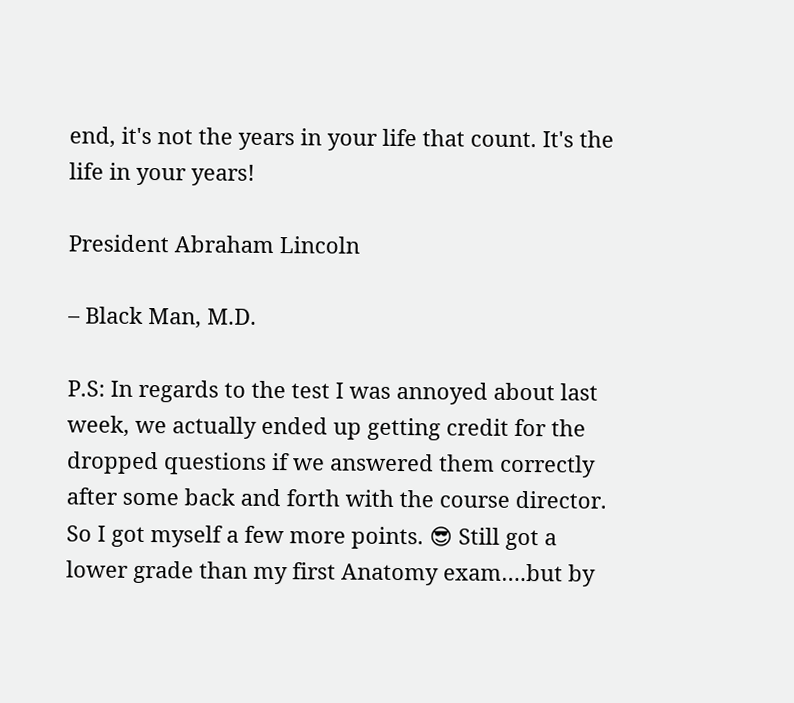end, it's not the years in your life that count. It's the life in your years!

President Abraham Lincoln

– Black Man, M.D.

P.S: In regards to the test I was annoyed about last week, we actually ended up getting credit for the dropped questions if we answered them correctly after some back and forth with the course director. So I got myself a few more points. 😎 Still got a lower grade than my first Anatomy exam….but by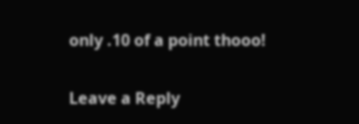only .10 of a point thooo!

Leave a Reply